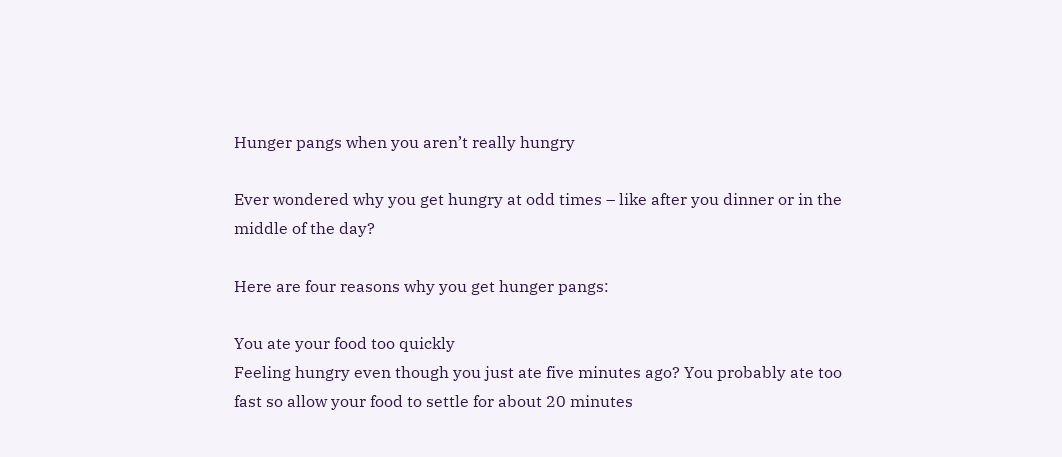Hunger pangs when you aren’t really hungry

Ever wondered why you get hungry at odd times – like after you dinner or in the middle of the day?

Here are four reasons why you get hunger pangs:

You ate your food too quickly
Feeling hungry even though you just ate five minutes ago? You probably ate too fast so allow your food to settle for about 20 minutes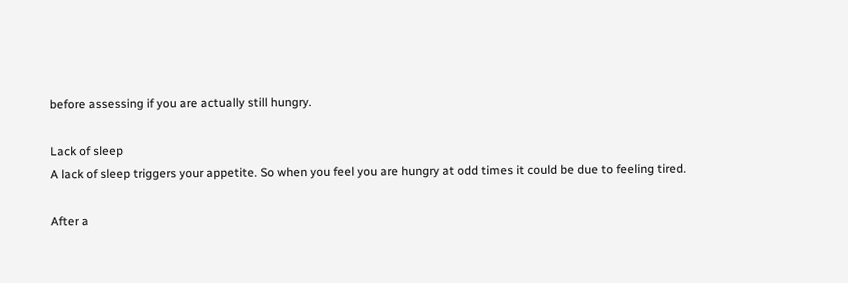before assessing if you are actually still hungry.

Lack of sleep
A lack of sleep triggers your appetite. So when you feel you are hungry at odd times it could be due to feeling tired.

After a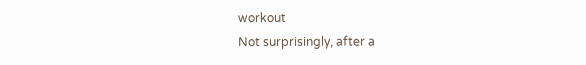workout
Not surprisingly, after a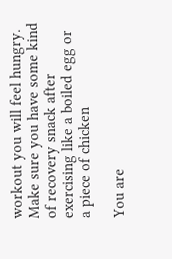workout you will feel hungry. Make sure you have some kind of recovery snack after exercising like a boiled egg or a piece of chicken

You are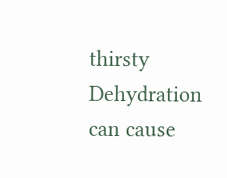thirsty
Dehydration can cause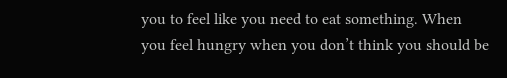you to feel like you need to eat something. When you feel hungry when you don’t think you should be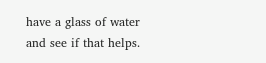have a glass of water and see if that helps.